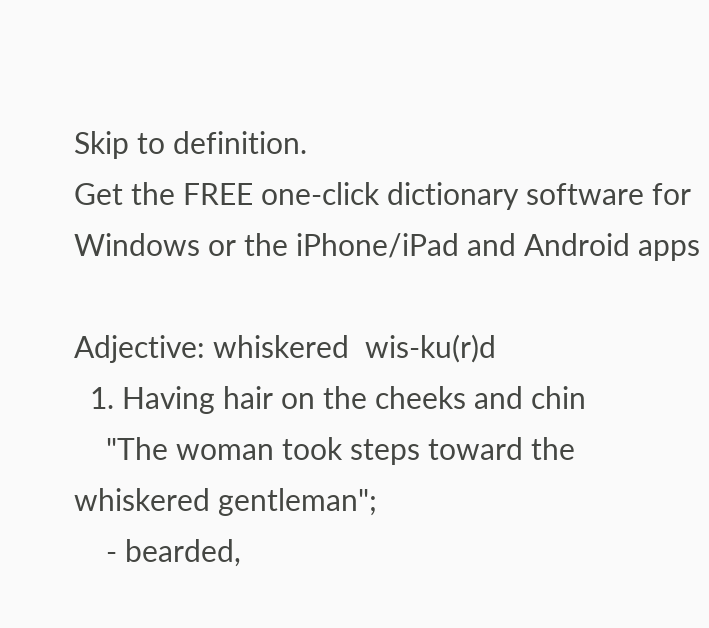Skip to definition.
Get the FREE one-click dictionary software for Windows or the iPhone/iPad and Android apps

Adjective: whiskered  wis-ku(r)d
  1. Having hair on the cheeks and chin
    "The woman took steps toward the whiskered gentleman";
    - bearded,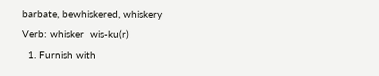barbate, bewhiskered, whiskery
Verb: whisker  wis-ku(r)
  1. Furnish with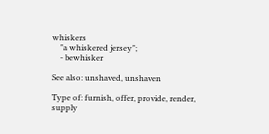whiskers
    "a whiskered jersey";
    - bewhisker

See also: unshaved, unshaven

Type of: furnish, offer, provide, render, supply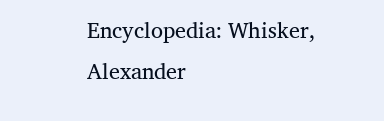Encyclopedia: Whisker, Alexander